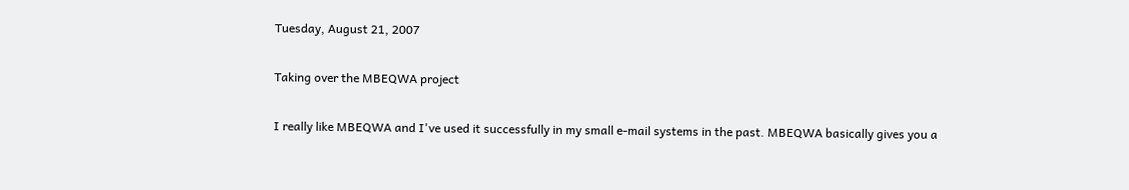Tuesday, August 21, 2007

Taking over the MBEQWA project

I really like MBEQWA and I've used it successfully in my small e-mail systems in the past. MBEQWA basically gives you a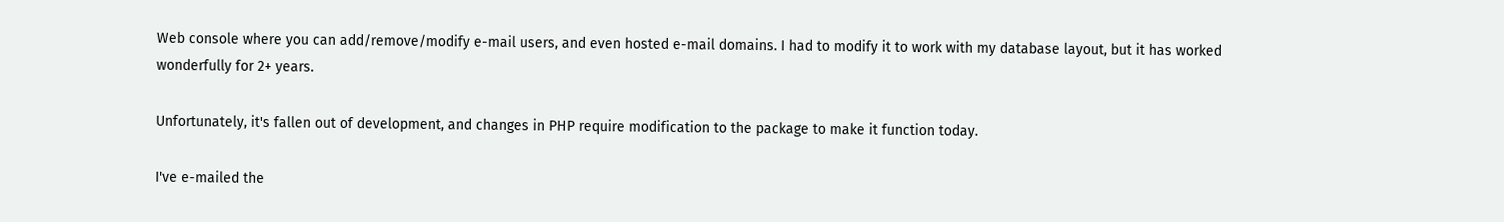Web console where you can add/remove/modify e-mail users, and even hosted e-mail domains. I had to modify it to work with my database layout, but it has worked wonderfully for 2+ years.

Unfortunately, it's fallen out of development, and changes in PHP require modification to the package to make it function today.

I've e-mailed the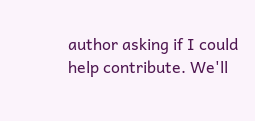author asking if I could help contribute. We'll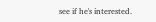see if he's interested.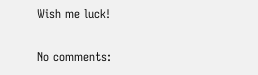Wish me luck!

No comments: